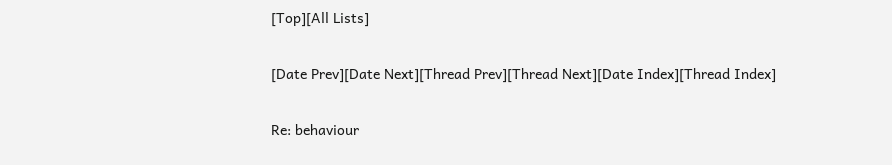[Top][All Lists]

[Date Prev][Date Next][Thread Prev][Thread Next][Date Index][Thread Index]

Re: behaviour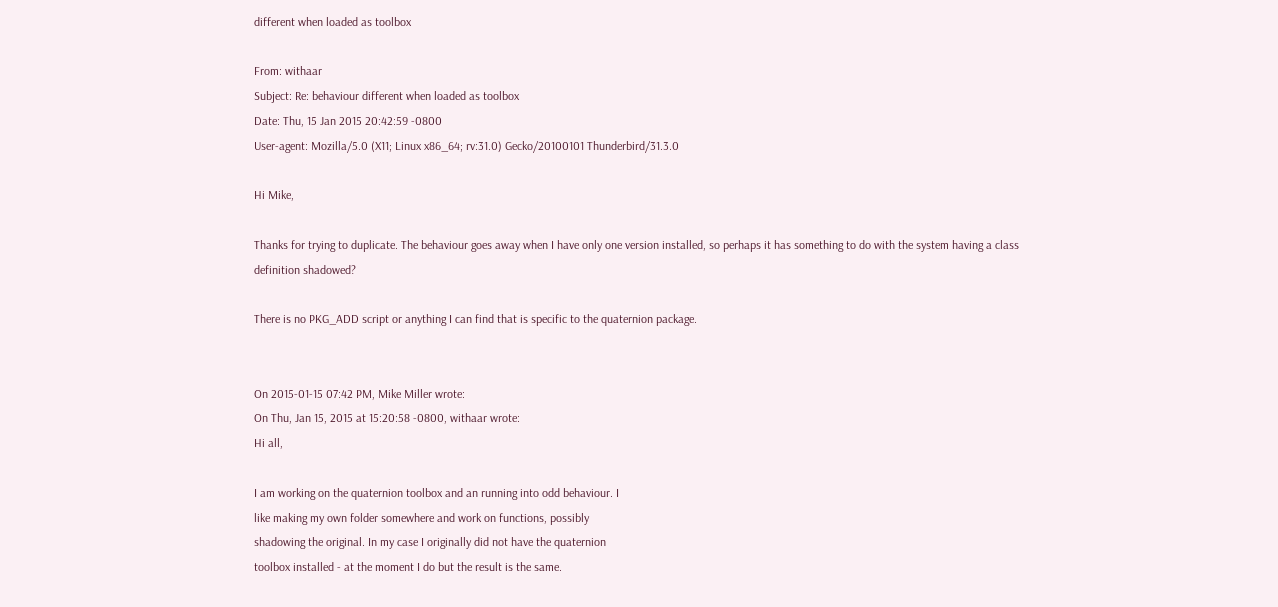different when loaded as toolbox

From: withaar
Subject: Re: behaviour different when loaded as toolbox
Date: Thu, 15 Jan 2015 20:42:59 -0800
User-agent: Mozilla/5.0 (X11; Linux x86_64; rv:31.0) Gecko/20100101 Thunderbird/31.3.0

Hi Mike,

Thanks for trying to duplicate. The behaviour goes away when I have only one version installed, so perhaps it has something to do with the system having a class definition shadowed?

There is no PKG_ADD script or anything I can find that is specific to the quaternion package.


On 2015-01-15 07:42 PM, Mike Miller wrote:
On Thu, Jan 15, 2015 at 15:20:58 -0800, withaar wrote:
Hi all,

I am working on the quaternion toolbox and an running into odd behaviour. I
like making my own folder somewhere and work on functions, possibly
shadowing the original. In my case I originally did not have the quaternion
toolbox installed - at the moment I do but the result is the same.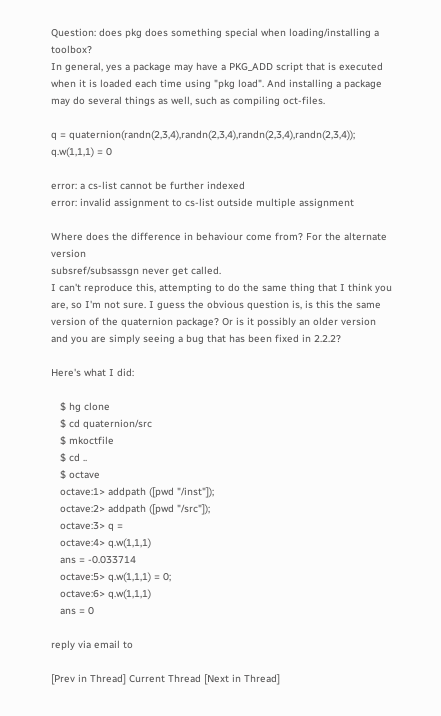Question: does pkg does something special when loading/installing a toolbox?
In general, yes a package may have a PKG_ADD script that is executed
when it is loaded each time using "pkg load". And installing a package
may do several things as well, such as compiling oct-files.

q = quaternion(randn(2,3,4),randn(2,3,4),randn(2,3,4),randn(2,3,4));
q.w(1,1,1) = 0

error: a cs-list cannot be further indexed
error: invalid assignment to cs-list outside multiple assignment

Where does the difference in behaviour come from? For the alternate version
subsref/subsassgn never get called.
I can't reproduce this, attempting to do the same thing that I think you
are, so I'm not sure. I guess the obvious question is, is this the same
version of the quaternion package? Or is it possibly an older version
and you are simply seeing a bug that has been fixed in 2.2.2?

Here's what I did:

   $ hg clone
   $ cd quaternion/src
   $ mkoctfile
   $ cd ..
   $ octave
   octave:1> addpath ([pwd "/inst"]);
   octave:2> addpath ([pwd "/src"]);
   octave:3> q =
   octave:4> q.w(1,1,1)
   ans = -0.033714
   octave:5> q.w(1,1,1) = 0;
   octave:6> q.w(1,1,1)
   ans = 0

reply via email to

[Prev in Thread] Current Thread [Next in Thread]